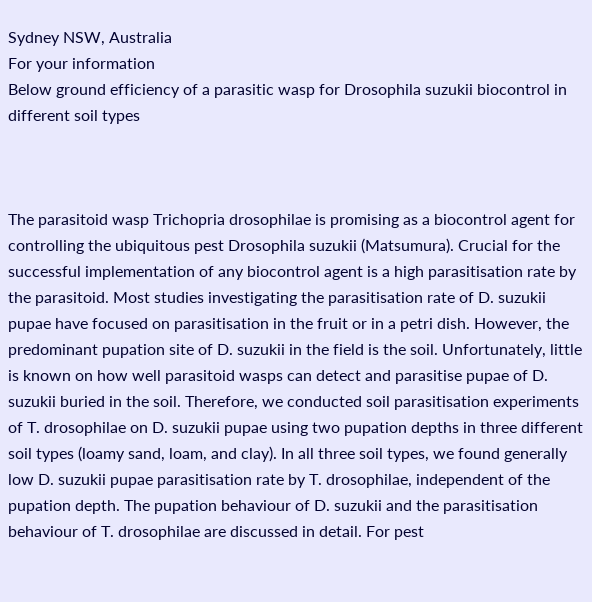Sydney NSW, Australia
For your information
Below ground efficiency of a parasitic wasp for Drosophila suzukii biocontrol in different soil types



The parasitoid wasp Trichopria drosophilae is promising as a biocontrol agent for controlling the ubiquitous pest Drosophila suzukii (Matsumura). Crucial for the successful implementation of any biocontrol agent is a high parasitisation rate by the parasitoid. Most studies investigating the parasitisation rate of D. suzukii pupae have focused on parasitisation in the fruit or in a petri dish. However, the predominant pupation site of D. suzukii in the field is the soil. Unfortunately, little is known on how well parasitoid wasps can detect and parasitise pupae of D. suzukii buried in the soil. Therefore, we conducted soil parasitisation experiments of T. drosophilae on D. suzukii pupae using two pupation depths in three different soil types (loamy sand, loam, and clay). In all three soil types, we found generally low D. suzukii pupae parasitisation rate by T. drosophilae, independent of the pupation depth. The pupation behaviour of D. suzukii and the parasitisation behaviour of T. drosophilae are discussed in detail. For pest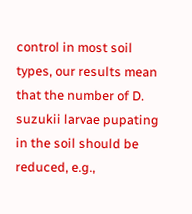control in most soil types, our results mean that the number of D. suzukii larvae pupating in the soil should be reduced, e.g.,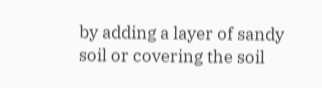by adding a layer of sandy soil or covering the soil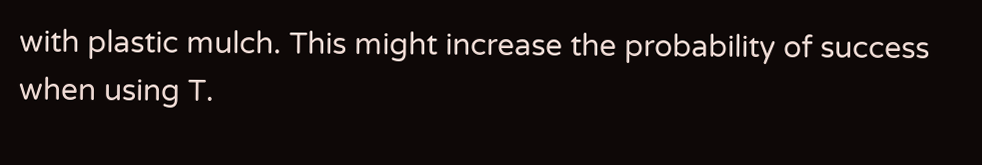with plastic mulch. This might increase the probability of success when using T.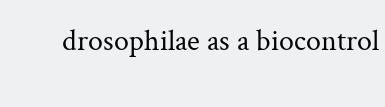drosophilae as a biocontrol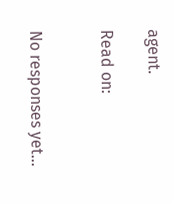agent.

Read on:


No responses yet...